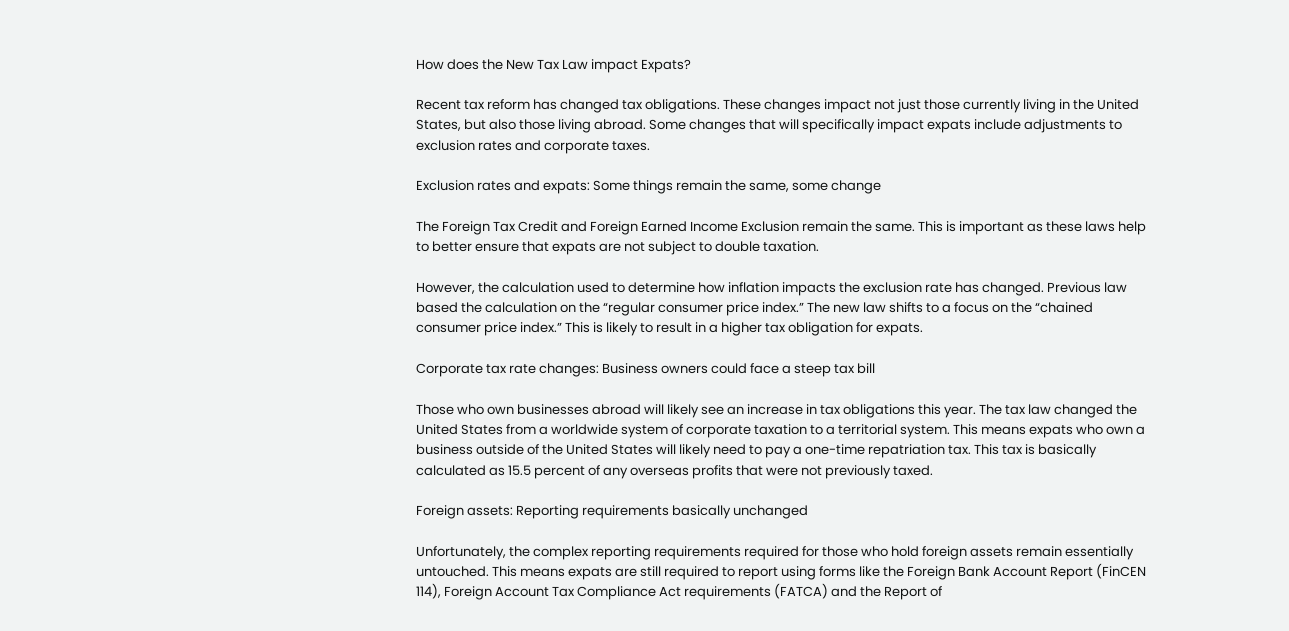How does the New Tax Law impact Expats?

Recent tax reform has changed tax obligations. These changes impact not just those currently living in the United States, but also those living abroad. Some changes that will specifically impact expats include adjustments to exclusion rates and corporate taxes.

Exclusion rates and expats: Some things remain the same, some change

The Foreign Tax Credit and Foreign Earned Income Exclusion remain the same. This is important as these laws help to better ensure that expats are not subject to double taxation.

However, the calculation used to determine how inflation impacts the exclusion rate has changed. Previous law based the calculation on the “regular consumer price index.” The new law shifts to a focus on the “chained consumer price index.” This is likely to result in a higher tax obligation for expats.

Corporate tax rate changes: Business owners could face a steep tax bill

Those who own businesses abroad will likely see an increase in tax obligations this year. The tax law changed the United States from a worldwide system of corporate taxation to a territorial system. This means expats who own a business outside of the United States will likely need to pay a one-time repatriation tax. This tax is basically calculated as 15.5 percent of any overseas profits that were not previously taxed.

Foreign assets: Reporting requirements basically unchanged

Unfortunately, the complex reporting requirements required for those who hold foreign assets remain essentially untouched. This means expats are still required to report using forms like the Foreign Bank Account Report (FinCEN 114), Foreign Account Tax Compliance Act requirements (FATCA) and the Report of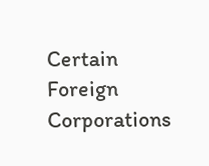Certain Foreign Corporations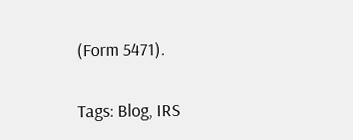(Form 5471).

Tags: Blog, IRS